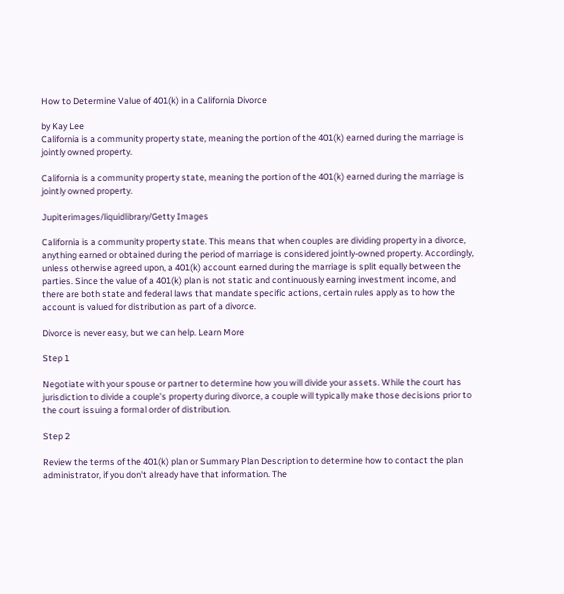How to Determine Value of 401(k) in a California Divorce

by Kay Lee
California is a community property state, meaning the portion of the 401(k) earned during the marriage is jointly owned property.

California is a community property state, meaning the portion of the 401(k) earned during the marriage is jointly owned property.

Jupiterimages/liquidlibrary/Getty Images

California is a community property state. This means that when couples are dividing property in a divorce, anything earned or obtained during the period of marriage is considered jointly-owned property. Accordingly, unless otherwise agreed upon, a 401(k) account earned during the marriage is split equally between the parties. Since the value of a 401(k) plan is not static and continuously earning investment income, and there are both state and federal laws that mandate specific actions, certain rules apply as to how the account is valued for distribution as part of a divorce.

Divorce is never easy, but we can help. Learn More

Step 1

Negotiate with your spouse or partner to determine how you will divide your assets. While the court has jurisdiction to divide a couple’s property during divorce, a couple will typically make those decisions prior to the court issuing a formal order of distribution.

Step 2

Review the terms of the 401(k) plan or Summary Plan Description to determine how to contact the plan administrator, if you don't already have that information. The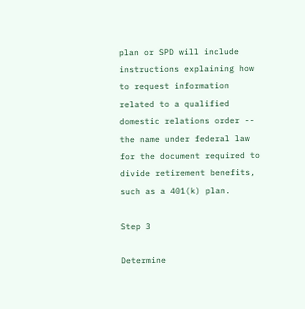plan or SPD will include instructions explaining how to request information related to a qualified domestic relations order -- the name under federal law for the document required to divide retirement benefits, such as a 401(k) plan.

Step 3

Determine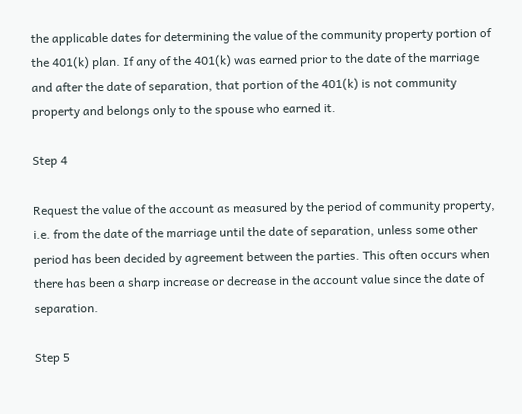the applicable dates for determining the value of the community property portion of the 401(k) plan. If any of the 401(k) was earned prior to the date of the marriage and after the date of separation, that portion of the 401(k) is not community property and belongs only to the spouse who earned it.

Step 4

Request the value of the account as measured by the period of community property, i.e. from the date of the marriage until the date of separation, unless some other period has been decided by agreement between the parties. This often occurs when there has been a sharp increase or decrease in the account value since the date of separation.

Step 5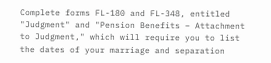Complete forms FL-180 and FL-348, entitled "Judgment" and "Pension Benefits – Attachment to Judgment," which will require you to list the dates of your marriage and separation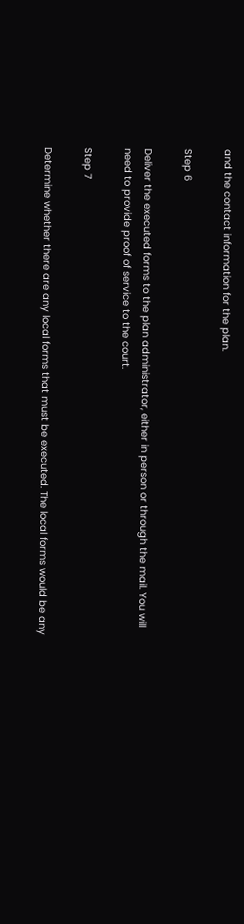and the contact information for the plan.

Step 6

Deliver the executed forms to the plan administrator, either in person or through the mail. You will need to provide proof of service to the court.

Step 7

Determine whether there are any local forms that must be executed. The local forms would be any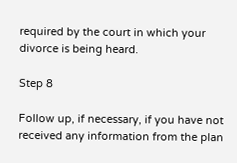required by the court in which your divorce is being heard.

Step 8

Follow up, if necessary, if you have not received any information from the plan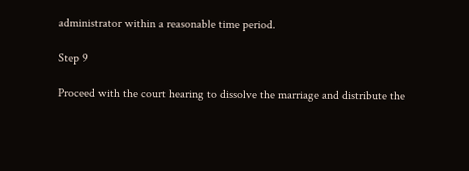administrator within a reasonable time period.

Step 9

Proceed with the court hearing to dissolve the marriage and distribute the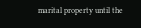marital property until the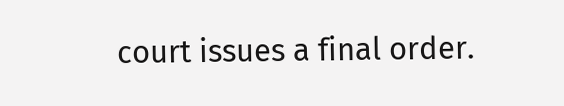court issues a final order.